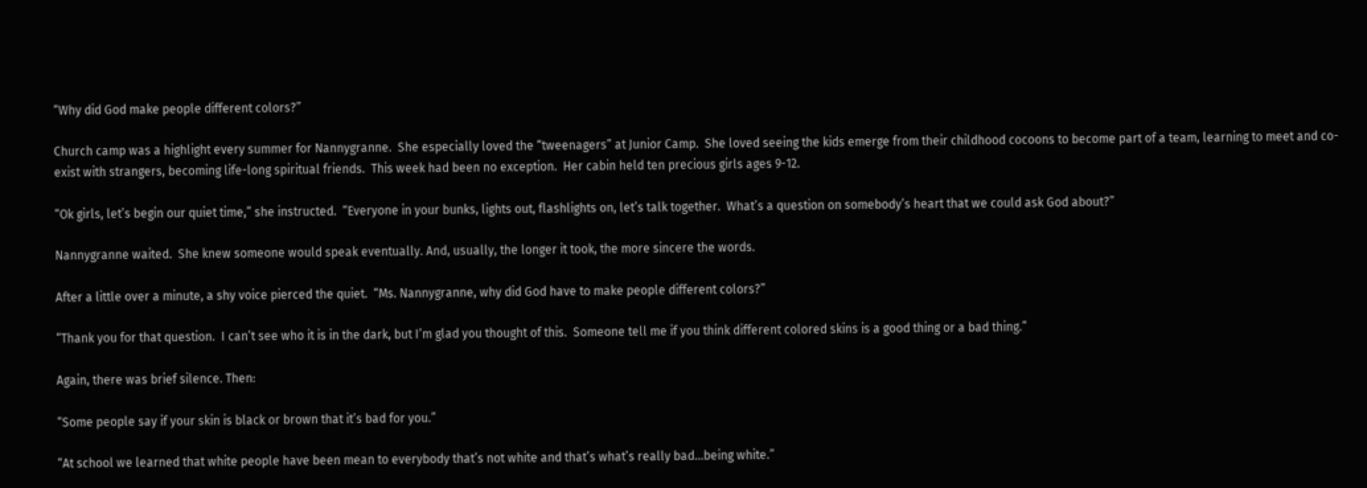“Why did God make people different colors?”

Church camp was a highlight every summer for Nannygranne.  She especially loved the “tweenagers” at Junior Camp.  She loved seeing the kids emerge from their childhood cocoons to become part of a team, learning to meet and co-exist with strangers, becoming life-long spiritual friends.  This week had been no exception.  Her cabin held ten precious girls ages 9-12.

“Ok girls, let’s begin our quiet time,” she instructed.  “Everyone in your bunks, lights out, flashlights on, let’s talk together.  What’s a question on somebody’s heart that we could ask God about?”

Nannygranne waited.  She knew someone would speak eventually. And, usually, the longer it took, the more sincere the words.

After a little over a minute, a shy voice pierced the quiet.  “Ms. Nannygranne, why did God have to make people different colors?”

“Thank you for that question.  I can’t see who it is in the dark, but I’m glad you thought of this.  Someone tell me if you think different colored skins is a good thing or a bad thing.”

Again, there was brief silence. Then:

“Some people say if your skin is black or brown that it’s bad for you.”

“At school we learned that white people have been mean to everybody that’s not white and that’s what’s really bad…being white.”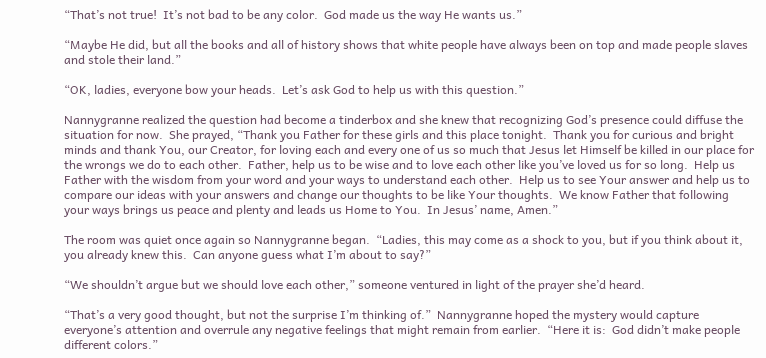“That’s not true!  It’s not bad to be any color.  God made us the way He wants us.”

“Maybe He did, but all the books and all of history shows that white people have always been on top and made people slaves and stole their land.”

“OK, ladies, everyone bow your heads.  Let’s ask God to help us with this question.”

Nannygranne realized the question had become a tinderbox and she knew that recognizing God’s presence could diffuse the situation for now.  She prayed, “Thank you Father for these girls and this place tonight.  Thank you for curious and bright minds and thank You, our Creator, for loving each and every one of us so much that Jesus let Himself be killed in our place for the wrongs we do to each other.  Father, help us to be wise and to love each other like you’ve loved us for so long.  Help us Father with the wisdom from your word and your ways to understand each other.  Help us to see Your answer and help us to compare our ideas with your answers and change our thoughts to be like Your thoughts.  We know Father that following your ways brings us peace and plenty and leads us Home to You.  In Jesus’ name, Amen.”

The room was quiet once again so Nannygranne began.  “Ladies, this may come as a shock to you, but if you think about it, you already knew this.  Can anyone guess what I’m about to say?”

“We shouldn’t argue but we should love each other,” someone ventured in light of the prayer she’d heard.

“That’s a very good thought, but not the surprise I’m thinking of.”  Nannygranne hoped the mystery would capture everyone’s attention and overrule any negative feelings that might remain from earlier.  “Here it is:  God didn’t make people different colors.”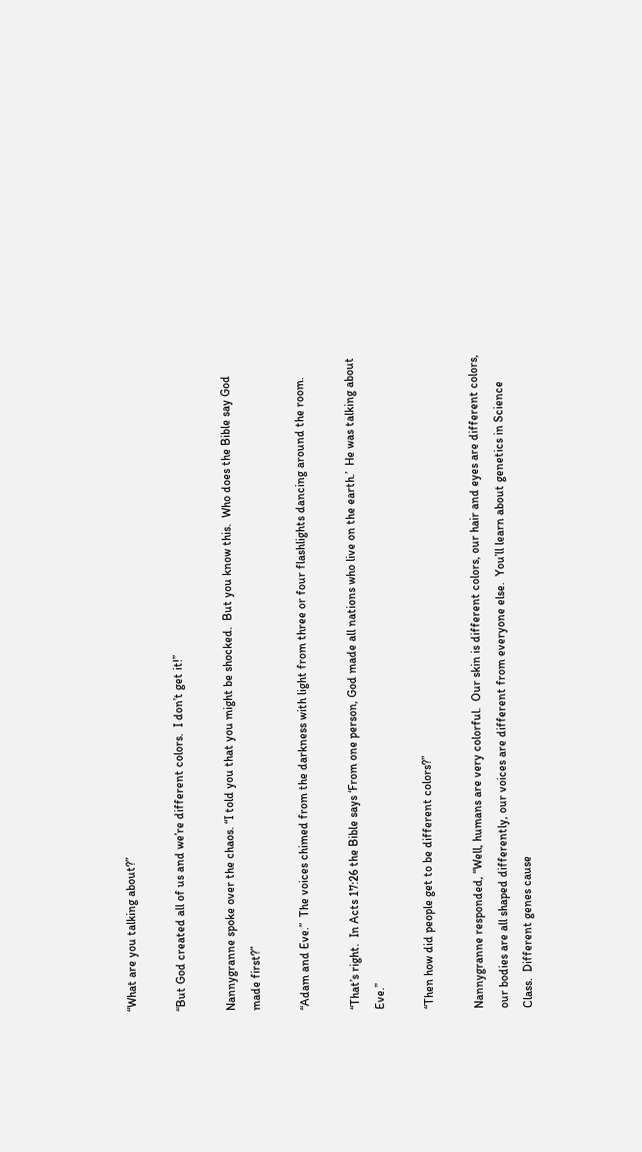“What are you talking about?”

“But God created all of us and we’re different colors.  I don’t get it!”

Nannygranne spoke over the chaos. “I told you that you might be shocked.  But you know this.  Who does the Bible say God made first?”

“Adam and Eve.”  The voices chimed from the darkness with light from three or four flashlights dancing around the room.

“That’s right.  In Acts 17:26 the Bible says ‘From one person, God made all nations who live on the earth.’  He was talking about Eve.”

“Then how did people get to be different colors?”

Nannygranne responded, “Well, humans are very colorful.  Our skin is different colors, our hair and eyes are different colors, our bodies are all shaped differently, our voices are different from everyone else.  You’ll learn about genetics in Science Class.  Different genes cause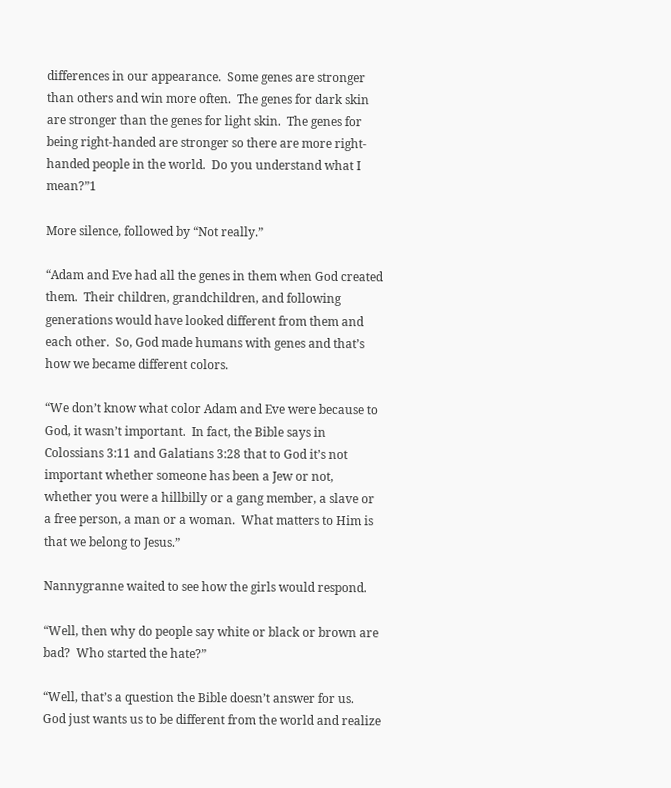differences in our appearance.  Some genes are stronger than others and win more often.  The genes for dark skin are stronger than the genes for light skin.  The genes for being right-handed are stronger so there are more right-handed people in the world.  Do you understand what I mean?”1

More silence, followed by “Not really.”

“Adam and Eve had all the genes in them when God created them.  Their children, grandchildren, and following generations would have looked different from them and each other.  So, God made humans with genes and that’s how we became different colors.

“We don’t know what color Adam and Eve were because to God, it wasn’t important.  In fact, the Bible says in Colossians 3:11 and Galatians 3:28 that to God it’s not important whether someone has been a Jew or not, whether you were a hillbilly or a gang member, a slave or a free person, a man or a woman.  What matters to Him is that we belong to Jesus.”

Nannygranne waited to see how the girls would respond.

“Well, then why do people say white or black or brown are bad?  Who started the hate?”

“Well, that’s a question the Bible doesn’t answer for us.  God just wants us to be different from the world and realize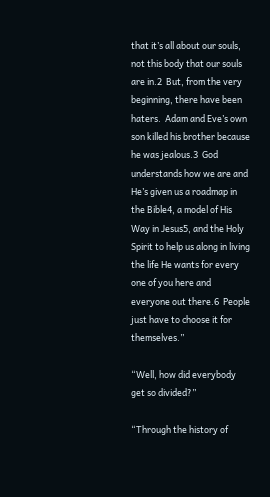that it’s all about our souls, not this body that our souls are in.2  But, from the very beginning, there have been haters.  Adam and Eve’s own son killed his brother because he was jealous.3  God understands how we are and  He’s given us a roadmap in the Bible4, a model of His Way in Jesus5, and the Holy Spirit to help us along in living the life He wants for every one of you here and everyone out there.6  People just have to choose it for themselves.”

“Well, how did everybody get so divided?”

“Through the history of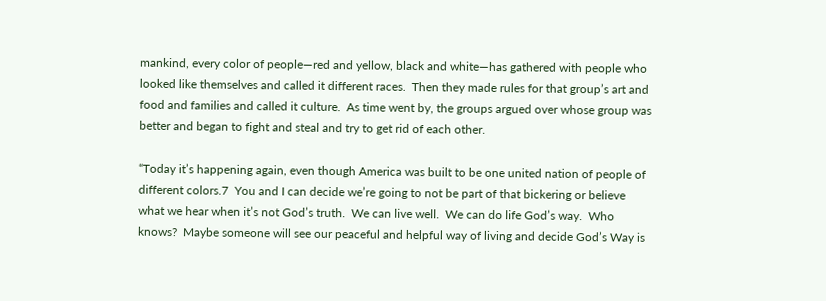mankind, every color of people—red and yellow, black and white—has gathered with people who looked like themselves and called it different races.  Then they made rules for that group’s art and food and families and called it culture.  As time went by, the groups argued over whose group was better and began to fight and steal and try to get rid of each other.

“Today it’s happening again, even though America was built to be one united nation of people of different colors.7  You and I can decide we’re going to not be part of that bickering or believe what we hear when it’s not God’s truth.  We can live well.  We can do life God’s way.  Who knows?  Maybe someone will see our peaceful and helpful way of living and decide God’s Way is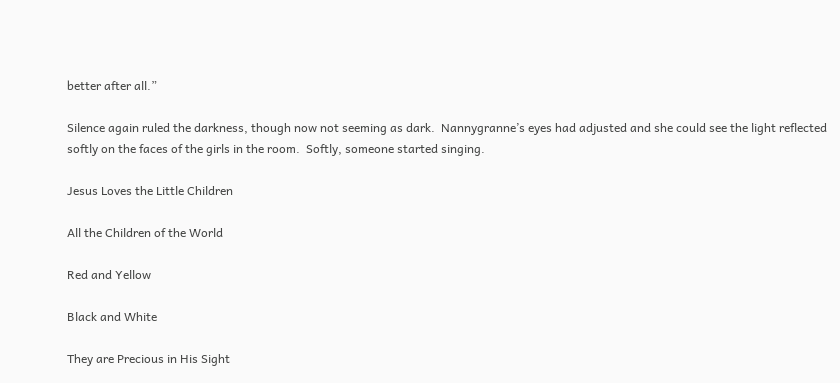better after all.”

Silence again ruled the darkness, though now not seeming as dark.  Nannygranne’s eyes had adjusted and she could see the light reflected softly on the faces of the girls in the room.  Softly, someone started singing.

Jesus Loves the Little Children

All the Children of the World

Red and Yellow

Black and White

They are Precious in His Sight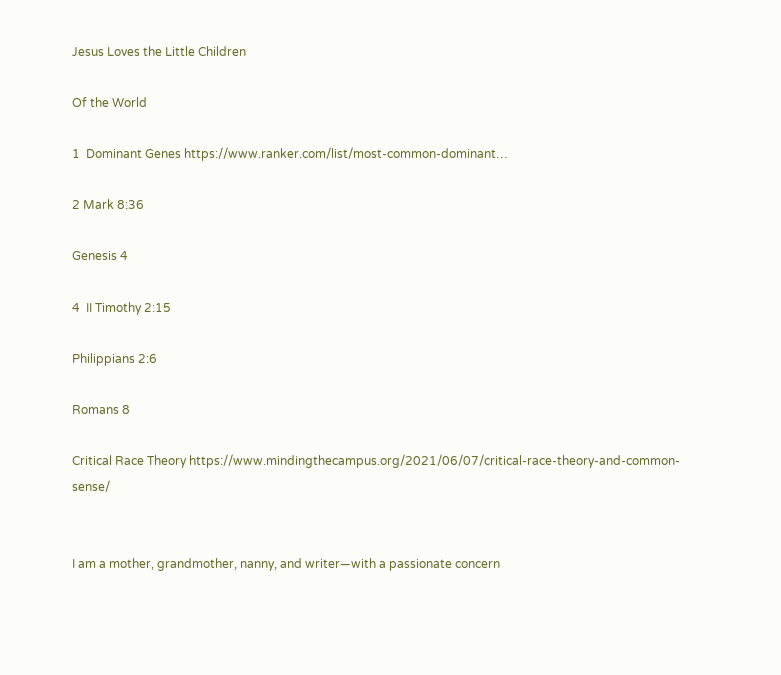Jesus Loves the Little Children

Of the World

1  Dominant Genes https://www.ranker.com/list/most-common-dominant…

2 Mark 8:36

Genesis 4

4  II Timothy 2:15

Philippians 2:6

Romans 8

Critical Race Theory https://www.mindingthecampus.org/2021/06/07/critical-race-theory-and-common-sense/


I am a mother, grandmother, nanny, and writer—with a passionate concern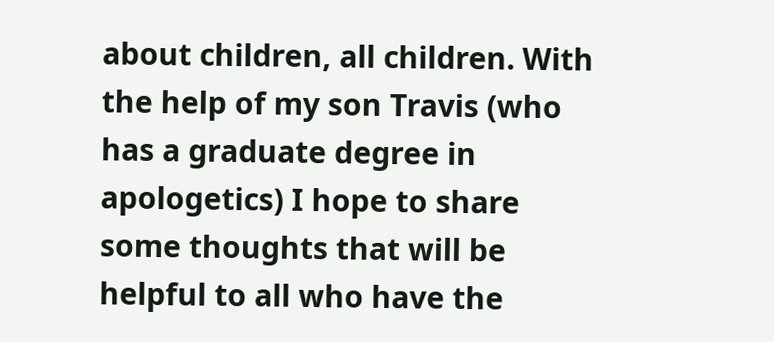about children, all children. With the help of my son Travis (who has a graduate degree in apologetics) I hope to share some thoughts that will be helpful to all who have the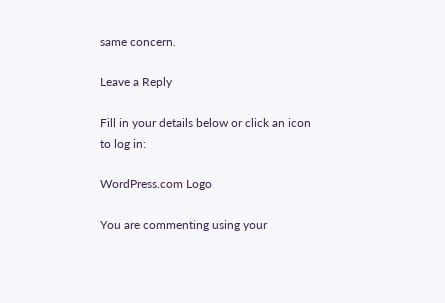same concern.

Leave a Reply

Fill in your details below or click an icon to log in:

WordPress.com Logo

You are commenting using your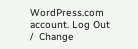WordPress.com account. Log Out /  Change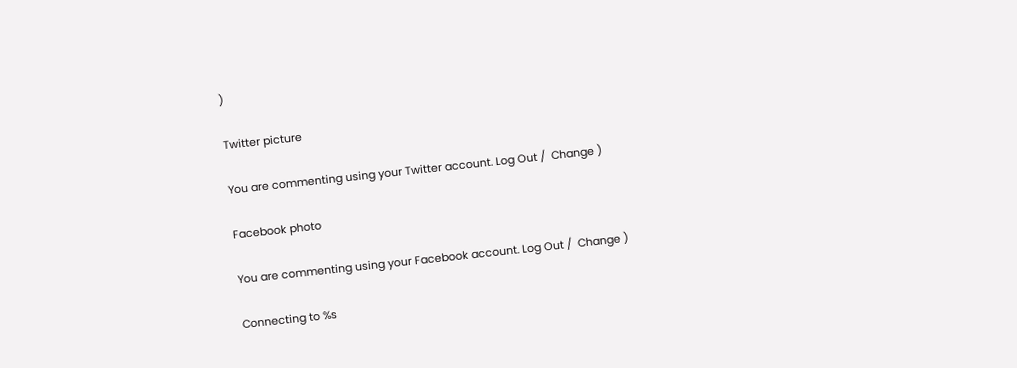)

Twitter picture

You are commenting using your Twitter account. Log Out /  Change )

Facebook photo

You are commenting using your Facebook account. Log Out /  Change )

Connecting to %s